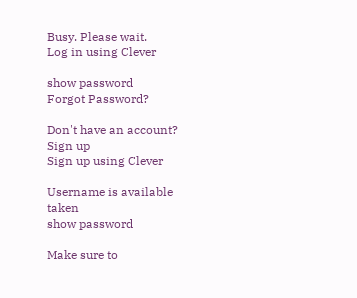Busy. Please wait.
Log in using Clever

show password
Forgot Password?

Don't have an account?  Sign up
Sign up using Clever

Username is available taken
show password

Make sure to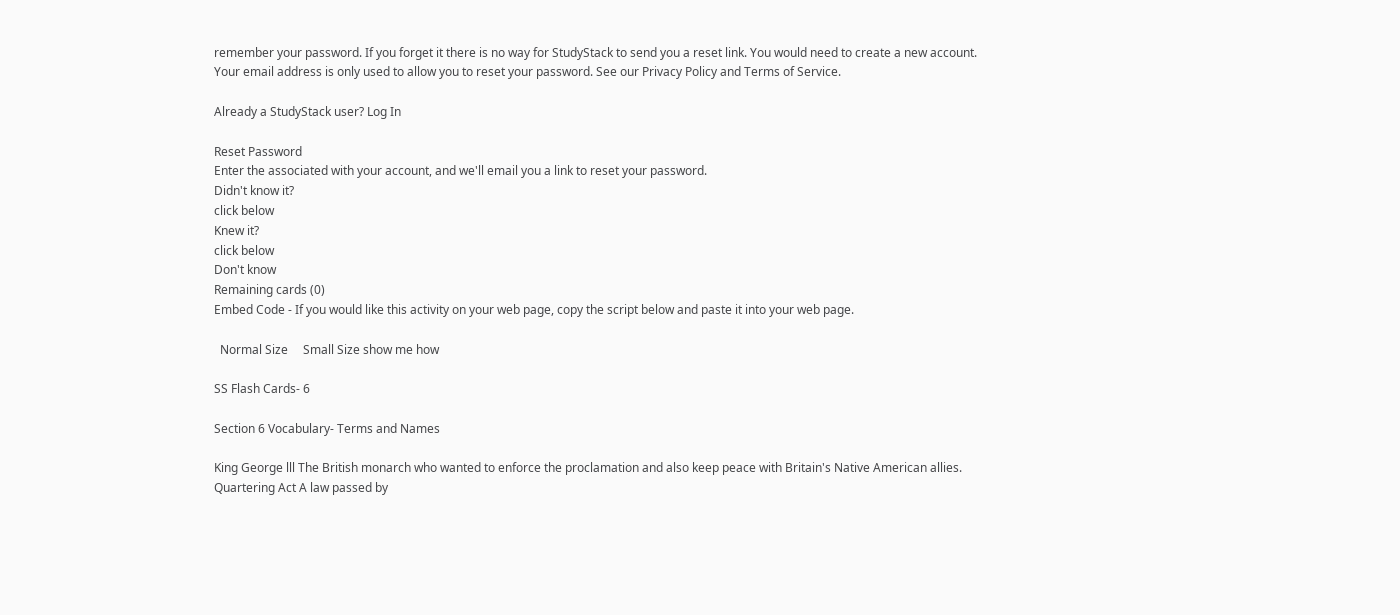remember your password. If you forget it there is no way for StudyStack to send you a reset link. You would need to create a new account.
Your email address is only used to allow you to reset your password. See our Privacy Policy and Terms of Service.

Already a StudyStack user? Log In

Reset Password
Enter the associated with your account, and we'll email you a link to reset your password.
Didn't know it?
click below
Knew it?
click below
Don't know
Remaining cards (0)
Embed Code - If you would like this activity on your web page, copy the script below and paste it into your web page.

  Normal Size     Small Size show me how

SS Flash Cards- 6

Section 6 Vocabulary- Terms and Names

King George lll The British monarch who wanted to enforce the proclamation and also keep peace with Britain's Native American allies.
Quartering Act A law passed by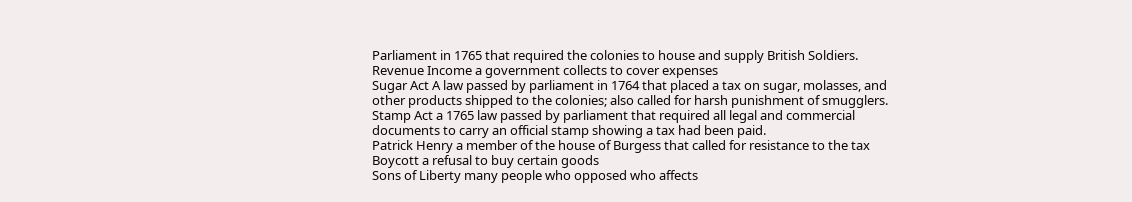Parliament in 1765 that required the colonies to house and supply British Soldiers.
Revenue Income a government collects to cover expenses
Sugar Act A law passed by parliament in 1764 that placed a tax on sugar, molasses, and other products shipped to the colonies; also called for harsh punishment of smugglers.
Stamp Act a 1765 law passed by parliament that required all legal and commercial documents to carry an official stamp showing a tax had been paid.
Patrick Henry a member of the house of Burgess that called for resistance to the tax
Boycott a refusal to buy certain goods
Sons of Liberty many people who opposed who affects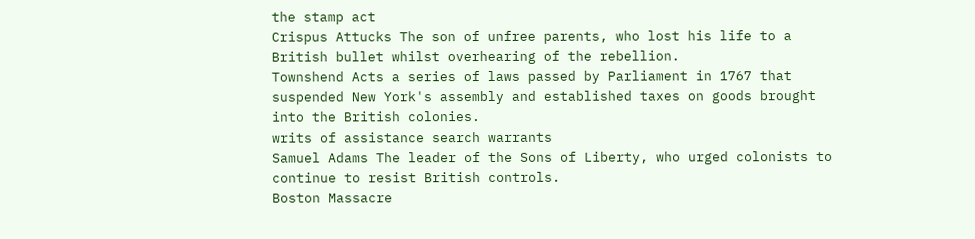the stamp act
Crispus Attucks The son of unfree parents, who lost his life to a British bullet whilst overhearing of the rebellion.
Townshend Acts a series of laws passed by Parliament in 1767 that suspended New York's assembly and established taxes on goods brought into the British colonies.
writs of assistance search warrants
Samuel Adams The leader of the Sons of Liberty, who urged colonists to continue to resist British controls.
Boston Massacre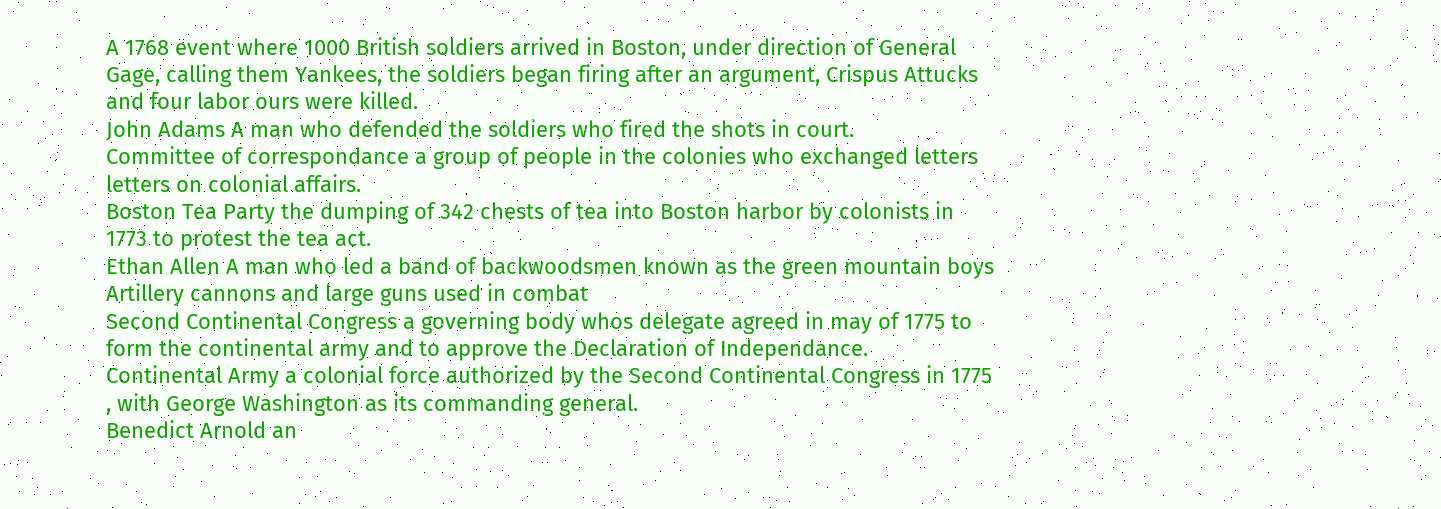A 1768 event where 1000 British soldiers arrived in Boston, under direction of General Gage, calling them Yankees, the soldiers began firing after an argument, Crispus Attucks and four labor ours were killed.
John Adams A man who defended the soldiers who fired the shots in court.
Committee of correspondance a group of people in the colonies who exchanged letters letters on colonial affairs.
Boston Tea Party the dumping of 342 chests of tea into Boston harbor by colonists in 1773 to protest the tea act.
Ethan Allen A man who led a band of backwoodsmen known as the green mountain boys
Artillery cannons and large guns used in combat
Second Continental Congress a governing body whos delegate agreed in may of 1775 to form the continental army and to approve the Declaration of Independance.
Continental Army a colonial force authorized by the Second Continental Congress in 1775 , with George Washington as its commanding general.
Benedict Arnold an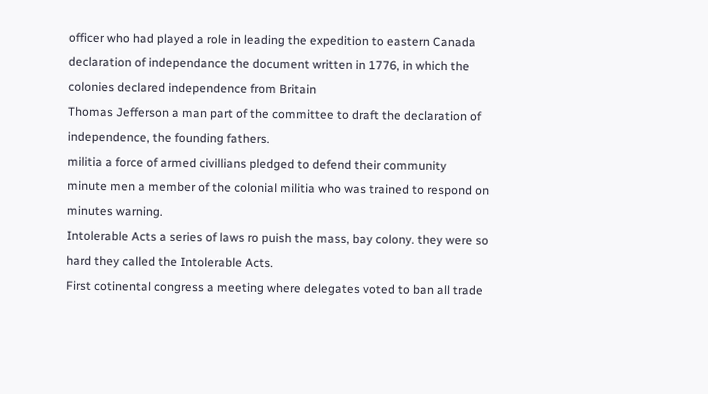officer who had played a role in leading the expedition to eastern Canada
declaration of independance the document written in 1776, in which the colonies declared independence from Britain
Thomas Jefferson a man part of the committee to draft the declaration of independence, the founding fathers.
militia a force of armed civillians pledged to defend their community
minute men a member of the colonial militia who was trained to respond on minutes warning.
Intolerable Acts a series of laws ro puish the mass, bay colony. they were so hard they called the Intolerable Acts.
First cotinental congress a meeting where delegates voted to ban all trade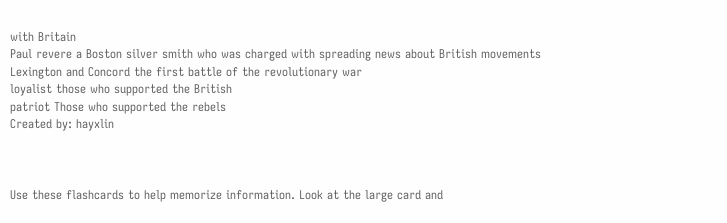with Britain
Paul revere a Boston silver smith who was charged with spreading news about British movements
Lexington and Concord the first battle of the revolutionary war
loyalist those who supported the British
patriot Those who supported the rebels
Created by: hayxlin



Use these flashcards to help memorize information. Look at the large card and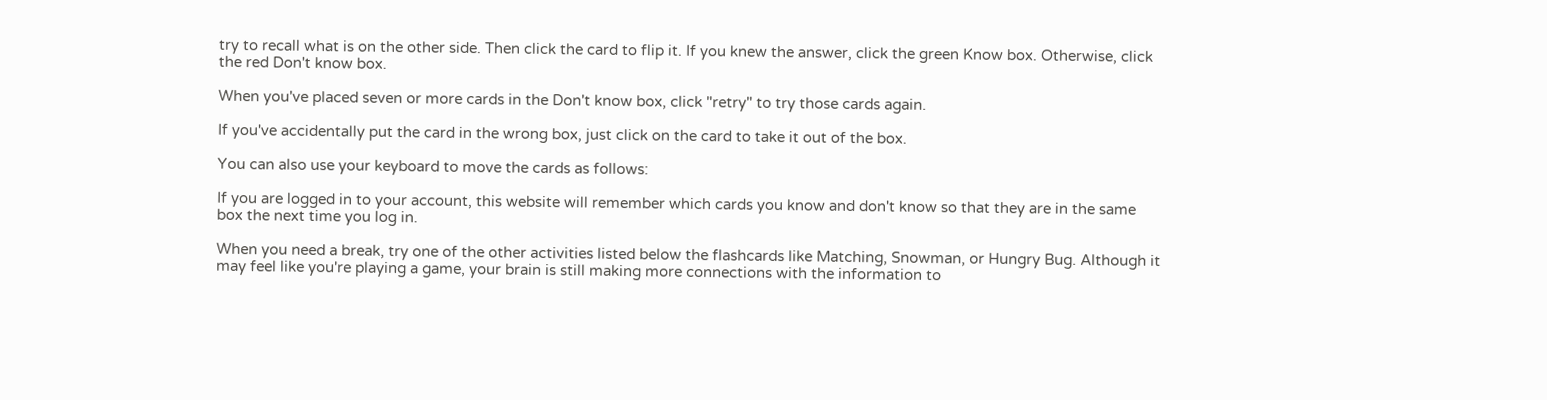try to recall what is on the other side. Then click the card to flip it. If you knew the answer, click the green Know box. Otherwise, click the red Don't know box.

When you've placed seven or more cards in the Don't know box, click "retry" to try those cards again.

If you've accidentally put the card in the wrong box, just click on the card to take it out of the box.

You can also use your keyboard to move the cards as follows:

If you are logged in to your account, this website will remember which cards you know and don't know so that they are in the same box the next time you log in.

When you need a break, try one of the other activities listed below the flashcards like Matching, Snowman, or Hungry Bug. Although it may feel like you're playing a game, your brain is still making more connections with the information to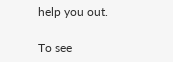help you out.

To see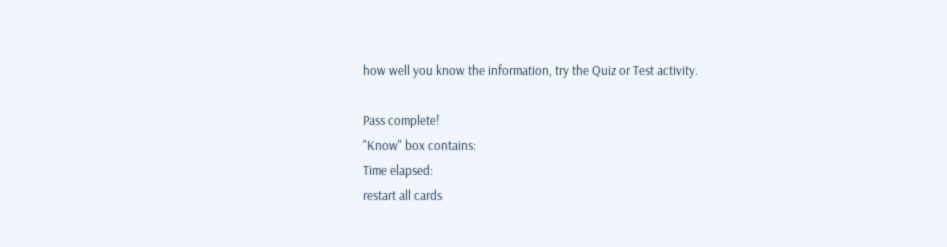how well you know the information, try the Quiz or Test activity.

Pass complete!
"Know" box contains:
Time elapsed:
restart all cards